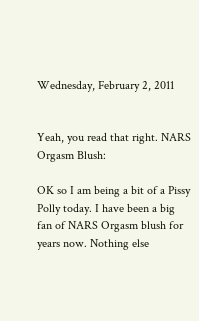Wednesday, February 2, 2011


Yeah, you read that right. NARS Orgasm Blush:

OK so I am being a bit of a Pissy Polly today. I have been a big fan of NARS Orgasm blush for years now. Nothing else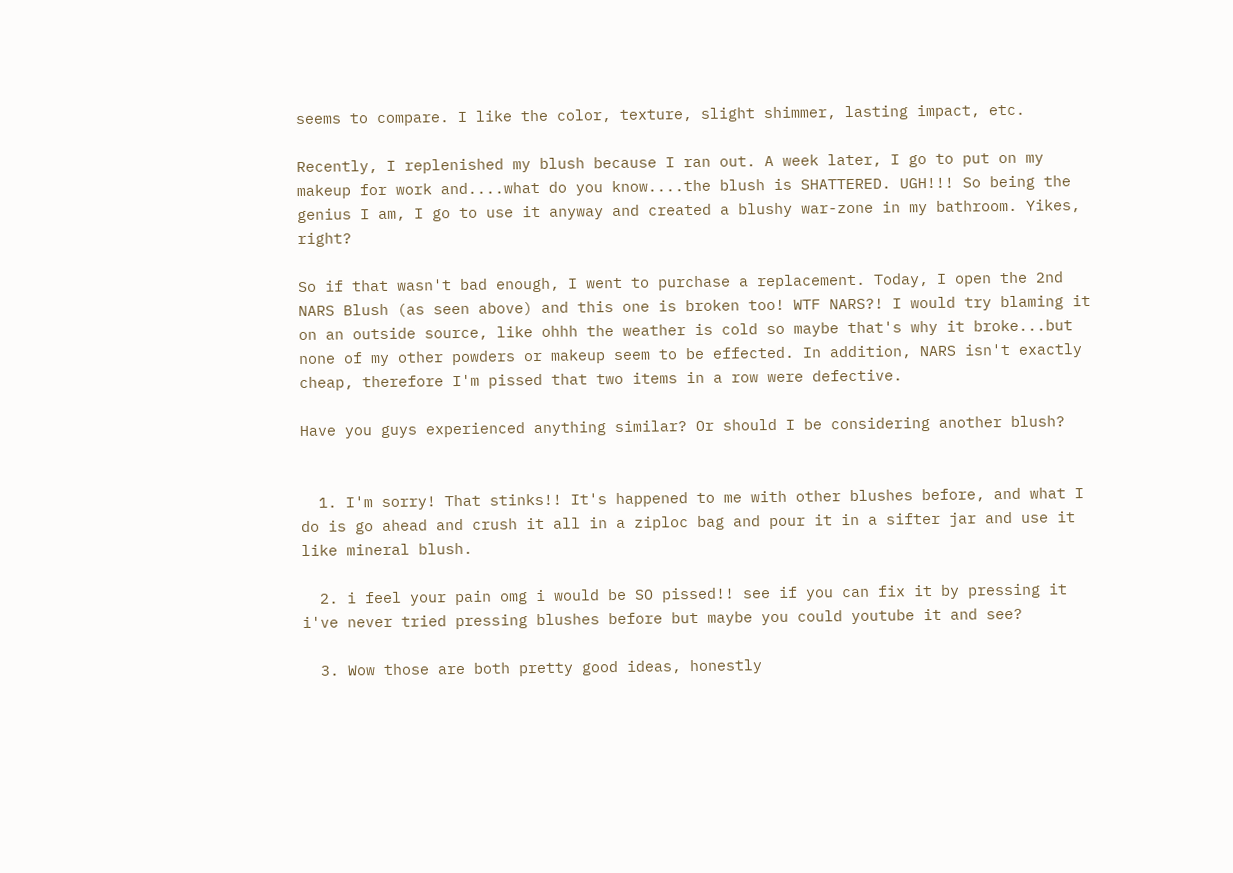seems to compare. I like the color, texture, slight shimmer, lasting impact, etc.

Recently, I replenished my blush because I ran out. A week later, I go to put on my makeup for work and....what do you know....the blush is SHATTERED. UGH!!! So being the genius I am, I go to use it anyway and created a blushy war-zone in my bathroom. Yikes, right?

So if that wasn't bad enough, I went to purchase a replacement. Today, I open the 2nd NARS Blush (as seen above) and this one is broken too! WTF NARS?! I would try blaming it on an outside source, like ohhh the weather is cold so maybe that's why it broke...but none of my other powders or makeup seem to be effected. In addition, NARS isn't exactly cheap, therefore I'm pissed that two items in a row were defective.

Have you guys experienced anything similar? Or should I be considering another blush?


  1. I'm sorry! That stinks!! It's happened to me with other blushes before, and what I do is go ahead and crush it all in a ziploc bag and pour it in a sifter jar and use it like mineral blush.

  2. i feel your pain omg i would be SO pissed!! see if you can fix it by pressing it i've never tried pressing blushes before but maybe you could youtube it and see?

  3. Wow those are both pretty good ideas, honestly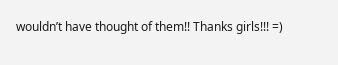wouldn’t have thought of them!! Thanks girls!!! =)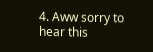4. Aww sorry to hear this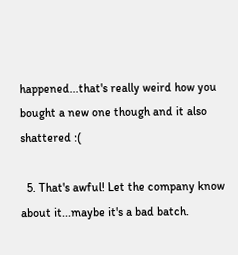happened...that's really weird how you bought a new one though and it also shattered :(

  5. That's awful! Let the company know about it...maybe it's a bad batch.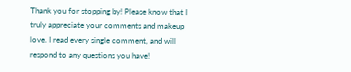Thank you for stopping by! Please know that I truly appreciate your comments and makeup love. I read every single comment, and will respond to any questions you have!